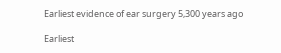Earliest evidence of ear surgery 5,300 years ago

Earliest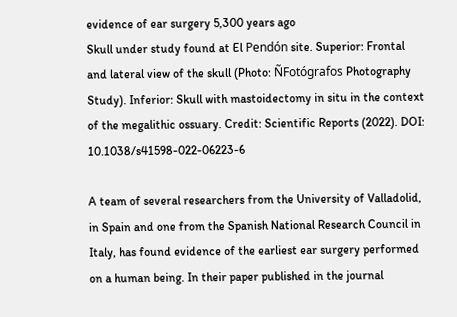evidence of ear surgery 5,300 years ago
Skull under study found at El Pendón site. Superior: Frontal and lateral view of the skull (Photo: ÑFotógrafos Photography Study). Inferior: Skull with mastoidectomy in situ in the context of the megalithic ossuary. Credit: Scientific Reports (2022). DOI: 10.1038/s41598-022-06223-6

A team of several researchers from the University of Valladolid, in Spain and one from the Spanish National Research Council in Italy, has found evidence of the earliest ear surgery performed on a human being. In their paper published in the journal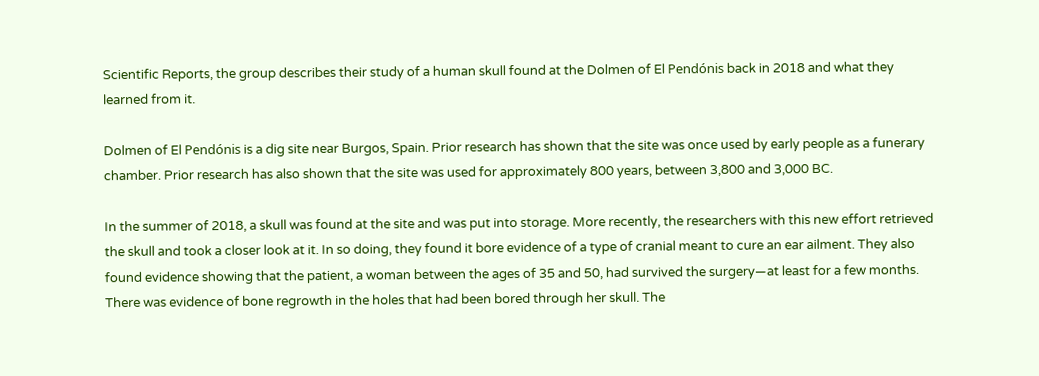Scientific Reports, the group describes their study of a human skull found at the Dolmen of El Pendónis back in 2018 and what they learned from it.

Dolmen of El Pendónis is a dig site near Burgos, Spain. Prior research has shown that the site was once used by early people as a funerary chamber. Prior research has also shown that the site was used for approximately 800 years, between 3,800 and 3,000 BC.

In the summer of 2018, a skull was found at the site and was put into storage. More recently, the researchers with this new effort retrieved the skull and took a closer look at it. In so doing, they found it bore evidence of a type of cranial meant to cure an ear ailment. They also found evidence showing that the patient, a woman between the ages of 35 and 50, had survived the surgery—at least for a few months. There was evidence of bone regrowth in the holes that had been bored through her skull. The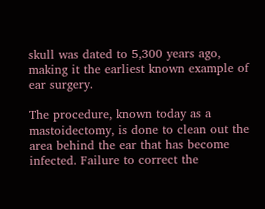skull was dated to 5,300 years ago, making it the earliest known example of ear surgery.

The procedure, known today as a mastoidectomy, is done to clean out the area behind the ear that has become infected. Failure to correct the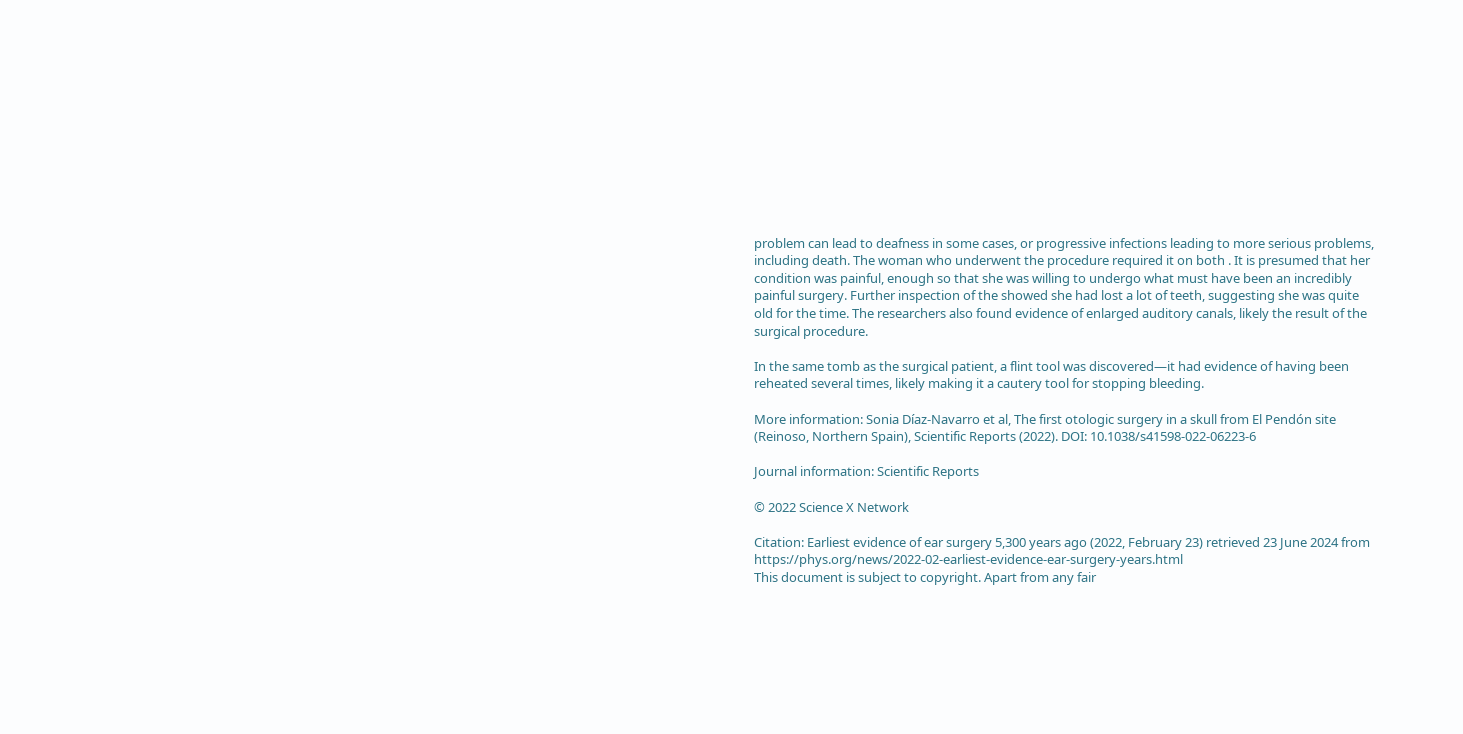problem can lead to deafness in some cases, or progressive infections leading to more serious problems, including death. The woman who underwent the procedure required it on both . It is presumed that her condition was painful, enough so that she was willing to undergo what must have been an incredibly painful surgery. Further inspection of the showed she had lost a lot of teeth, suggesting she was quite old for the time. The researchers also found evidence of enlarged auditory canals, likely the result of the surgical procedure.

In the same tomb as the surgical patient, a flint tool was discovered—it had evidence of having been reheated several times, likely making it a cautery tool for stopping bleeding.

More information: Sonia Díaz-Navarro et al, The first otologic surgery in a skull from El Pendón site (Reinoso, Northern Spain), Scientific Reports (2022). DOI: 10.1038/s41598-022-06223-6

Journal information: Scientific Reports

© 2022 Science X Network

Citation: Earliest evidence of ear surgery 5,300 years ago (2022, February 23) retrieved 23 June 2024 from https://phys.org/news/2022-02-earliest-evidence-ear-surgery-years.html
This document is subject to copyright. Apart from any fair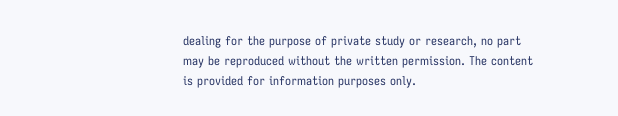dealing for the purpose of private study or research, no part may be reproduced without the written permission. The content is provided for information purposes only.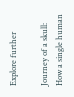Explore further

Journey of a skull: How a single human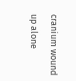cranium wound up alone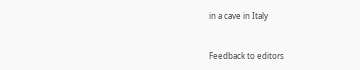in a cave in Italy


Feedback to editors